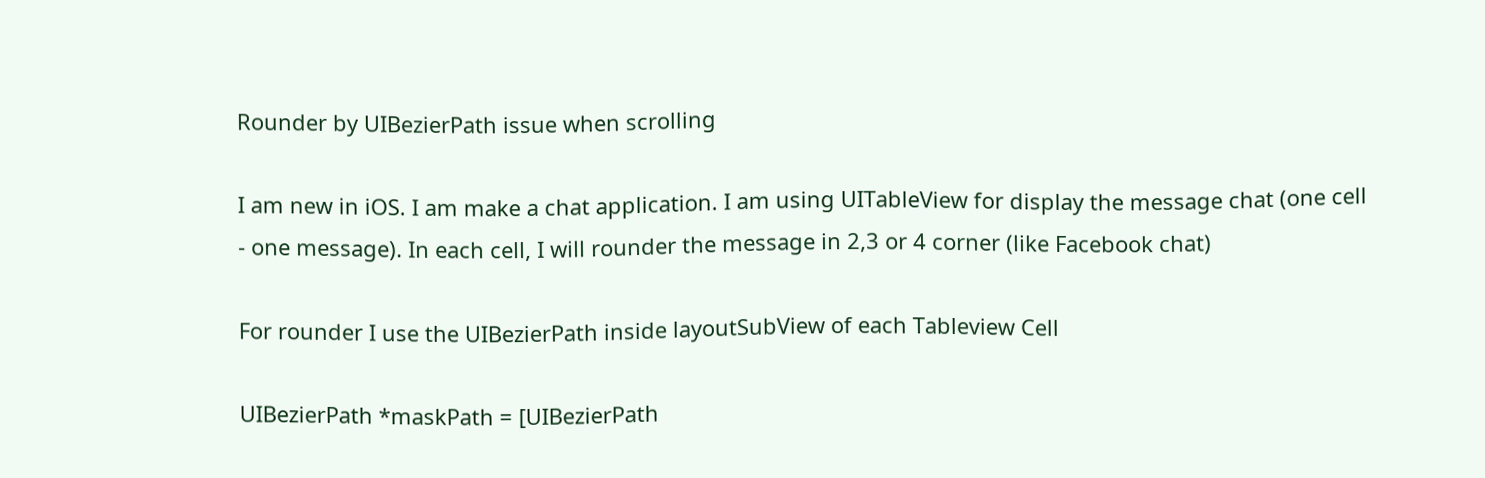Rounder by UIBezierPath issue when scrolling

I am new in iOS. I am make a chat application. I am using UITableView for display the message chat (one cell - one message). In each cell, I will rounder the message in 2,3 or 4 corner (like Facebook chat)

For rounder I use the UIBezierPath inside layoutSubView of each Tableview Cell

UIBezierPath *maskPath = [UIBezierPath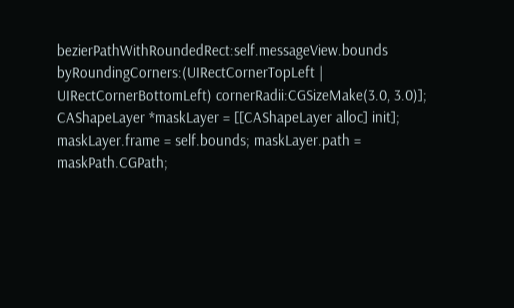bezierPathWithRoundedRect:self.messageView.bounds byRoundingCorners:(UIRectCornerTopLeft | UIRectCornerBottomLeft) cornerRadii:CGSizeMake(3.0, 3.0)]; CAShapeLayer *maskLayer = [[CAShapeLayer alloc] init]; maskLayer.frame = self.bounds; maskLayer.path = maskPath.CGPath;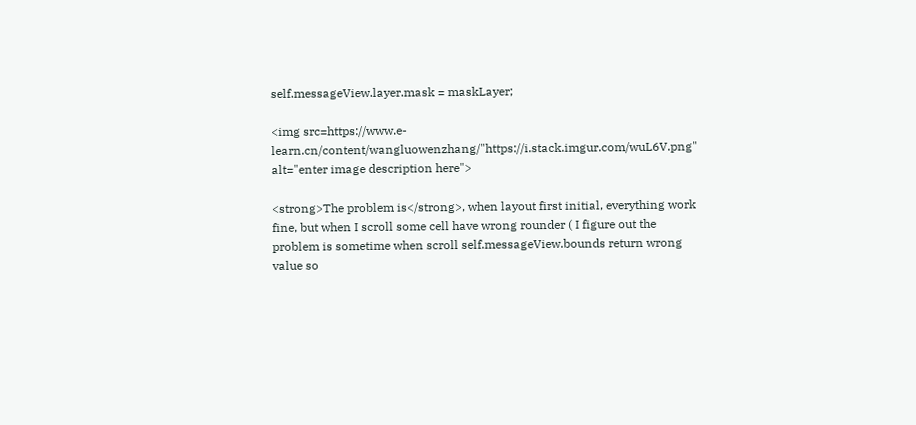self.messageView.layer.mask = maskLayer;

<img src=https://www.e-learn.cn/content/wangluowenzhang/"https://i.stack.imgur.com/wuL6V.png" alt="enter image description here">

<strong>The problem is</strong>, when layout first initial, everything work fine, but when I scroll some cell have wrong rounder ( I figure out the problem is sometime when scroll self.messageView.bounds return wrong value so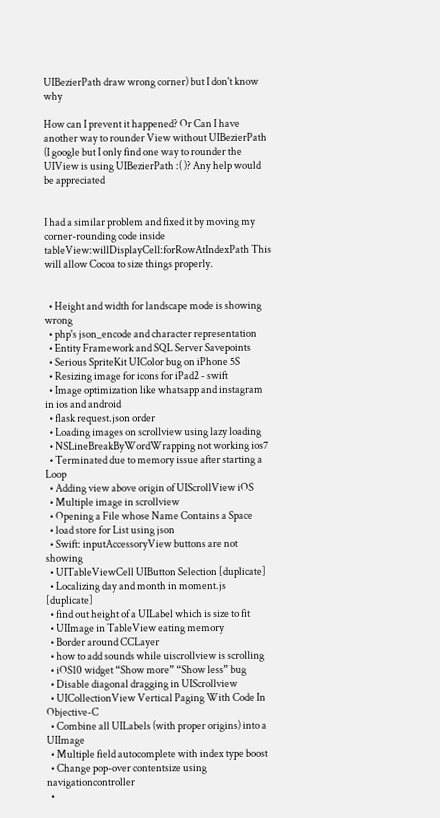UIBezierPath draw wrong corner) but I don't know why

How can I prevent it happened? Or Can I have another way to rounder View without UIBezierPath (I google but I only find one way to rounder the UIView is using UIBezierPath :( )? Any help would be appreciated


I had a similar problem and fixed it by moving my corner-rounding code inside tableView:willDisplayCell:forRowAtIndexPath This will allow Cocoa to size things properly.


  • Height and width for landscape mode is showing wrong
  • php's json_encode and character representation
  • Entity Framework and SQL Server Savepoints
  • Serious SpriteKit UIColor bug on iPhone 5S
  • Resizing image for icons for iPad2 - swift
  • Image optimization like whatsapp and instagram in ios and android
  • flask request.json order
  • Loading images on scrollview using lazy loading
  • NSLineBreakByWordWrapping not working ios7
  • Terminated due to memory issue after starting a Loop
  • Adding view above origin of UIScrollView iOS
  • Multiple image in scrollview
  • Opening a File whose Name Contains a Space
  • load store for List using json
  • Swift: inputAccessoryView buttons are not showing
  • UITableViewCell UIButton Selection [duplicate]
  • Localizing day and month in moment.js [duplicate]
  • find out height of a UILabel which is size to fit
  • UIImage in TableView eating memory
  • Border around CCLayer
  • how to add sounds while uiscrollview is scrolling
  • iOS10 widget “Show more” “Show less” bug
  • Disable diagonal dragging in UIScrollview
  • UICollectionView Vertical Paging With Code In Objective-C
  • Combine all UILabels (with proper origins) into a UIImage
  • Multiple field autocomplete with index type boost
  • Change pop-over contentsize using navigationcontroller
  •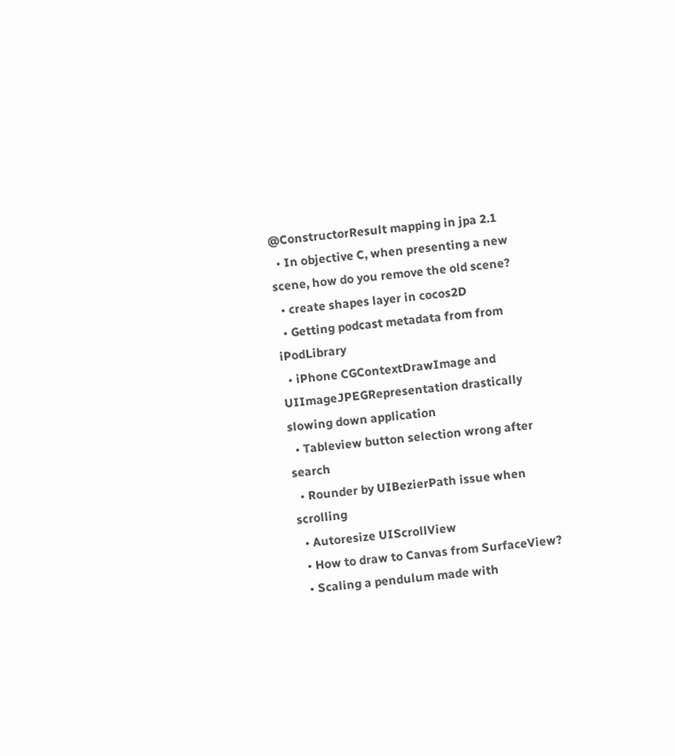@ConstructorResult mapping in jpa 2.1
  • In objective C, when presenting a new scene, how do you remove the old scene?
  • create shapes layer in cocos2D
  • Getting podcast metadata from from iPodLibrary
  • iPhone CGContextDrawImage and UIImageJPEGRepresentation drastically slowing down application
  • Tableview button selection wrong after search
  • Rounder by UIBezierPath issue when scrolling
  • Autoresize UIScrollView
  • How to draw to Canvas from SurfaceView?
  • Scaling a pendulum made with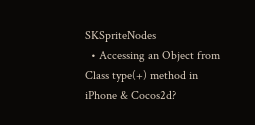SKSpriteNodes
  • Accessing an Object from Class type(+) method in iPhone & Cocos2d?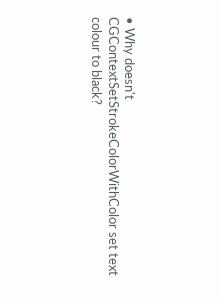• Why doesn't CGContextSetStrokeColorWithColor set text colour to black?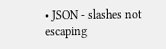• JSON - slashes not escaping